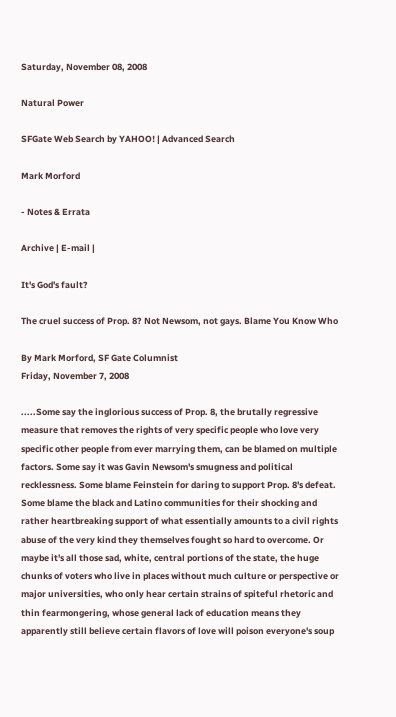Saturday, November 08, 2008

Natural Power

SFGate Web Search by YAHOO! | Advanced Search

Mark Morford

- Notes & Errata

Archive | E-mail |

It's God's fault?

The cruel success of Prop. 8? Not Newsom, not gays. Blame You Know Who

By Mark Morford, SF Gate Columnist
Friday, November 7, 2008

.....Some say the inglorious success of Prop. 8, the brutally regressive measure that removes the rights of very specific people who love very specific other people from ever marrying them, can be blamed on multiple factors. Some say it was Gavin Newsom's smugness and political recklessness. Some blame Feinstein for daring to support Prop. 8's defeat. Some blame the black and Latino communities for their shocking and rather heartbreaking support of what essentially amounts to a civil rights abuse of the very kind they themselves fought so hard to overcome. Or maybe it's all those sad, white, central portions of the state, the huge chunks of voters who live in places without much culture or perspective or major universities, who only hear certain strains of spiteful rhetoric and thin fearmongering, whose general lack of education means they apparently still believe certain flavors of love will poison everyone's soup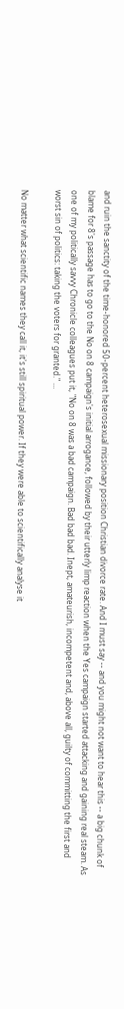and ruin the sanctity of the time-honored 50-percent heterosexual missionary position Christian divorce rate. And I must say -- and you might not want to hear this -- a big chunk of blame for 8's passage has to go to the No on 8 campaign's initial arrogance, followed by their utterly limp reaction when the Yes campaign started attacking and gaining real steam. As one of my politically savvy Chronicle colleagues put it, "No on 8 was a bad campaign. Bad bad bad. Inept, amateurish, incompetent and, above all, guilty of committing the first and worst sin of politics: taking the voters for granted." ...

No matter what scientific names they call it, it's still spiritual power. If they were able to scientifically analyse it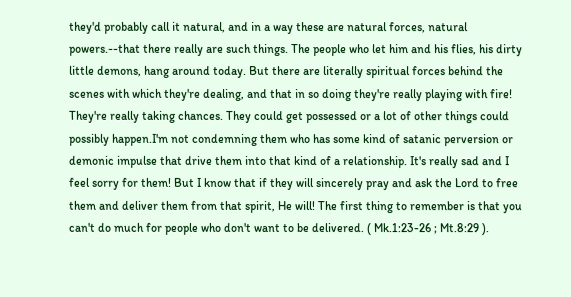they'd probably call it natural, and in a way these are natural forces, natural powers.--that there really are such things. The people who let him and his flies, his dirty little demons, hang around today. But there are literally spiritual forces behind the scenes with which they're dealing, and that in so doing they're really playing with fire! They're really taking chances. They could get possessed or a lot of other things could possibly happen.I'm not condemning them who has some kind of satanic perversion or demonic impulse that drive them into that kind of a relationship. It's really sad and I feel sorry for them! But I know that if they will sincerely pray and ask the Lord to free them and deliver them from that spirit, He will! The first thing to remember is that you can't do much for people who don't want to be delivered. ( Mk.1:23-26 ; Mt.8:29 ).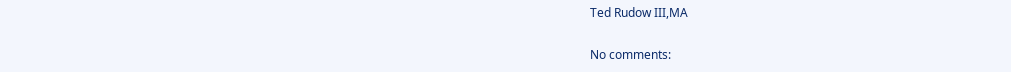Ted Rudow III,MA

No comments: